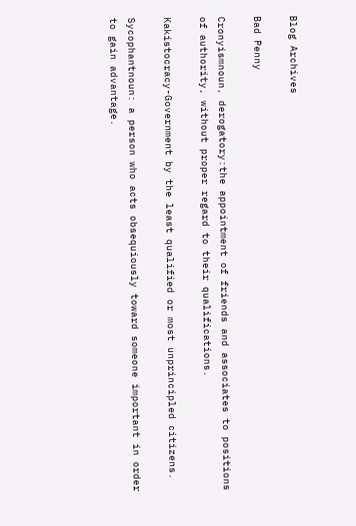Blog Archives

Bad Penny

Cronyismnoun, derogatory:the appointment of friends and associates to positions of authority, without proper regard to their qualifications.

Kakistocracy-Government by the least qualified or most unprincipled citizens.

Sycophantnoun: a person who acts obsequiously toward someone important in order to gain advantage.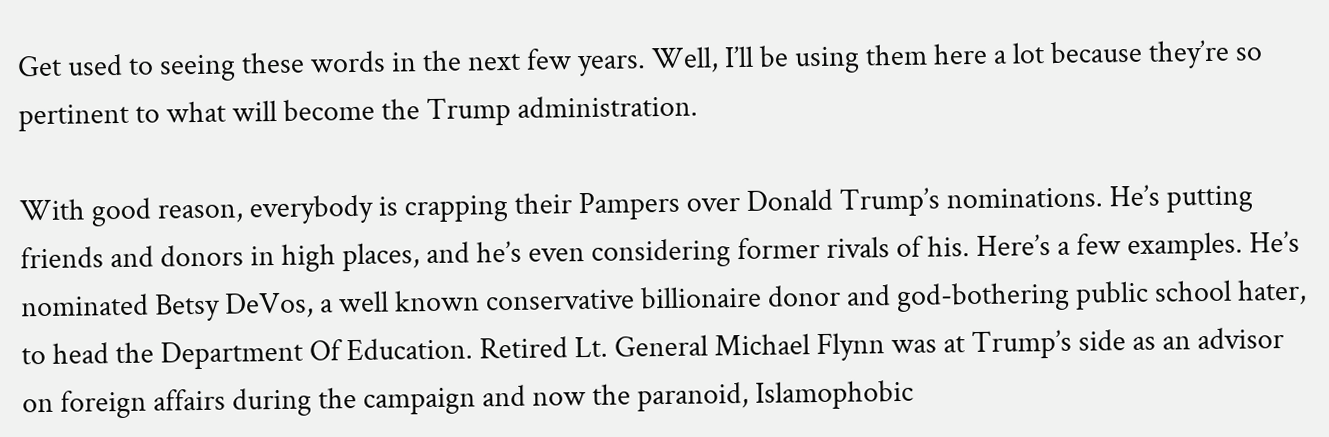Get used to seeing these words in the next few years. Well, I’ll be using them here a lot because they’re so pertinent to what will become the Trump administration.

With good reason, everybody is crapping their Pampers over Donald Trump’s nominations. He’s putting friends and donors in high places, and he’s even considering former rivals of his. Here’s a few examples. He’s nominated Betsy DeVos, a well known conservative billionaire donor and god-bothering public school hater, to head the Department Of Education. Retired Lt. General Michael Flynn was at Trump’s side as an advisor on foreign affairs during the campaign and now the paranoid, Islamophobic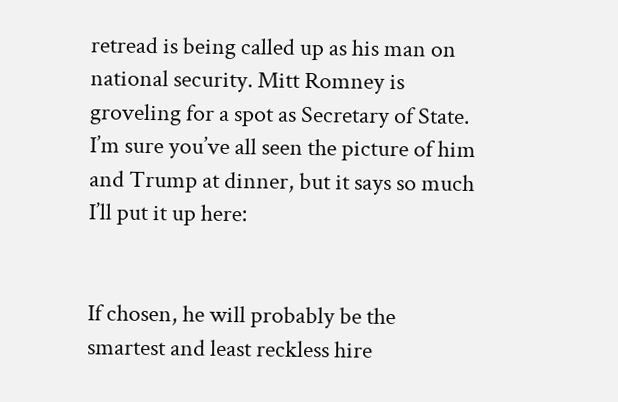retread is being called up as his man on national security. Mitt Romney is groveling for a spot as Secretary of State. I’m sure you’ve all seen the picture of him and Trump at dinner, but it says so much I’ll put it up here:


If chosen, he will probably be the smartest and least reckless hire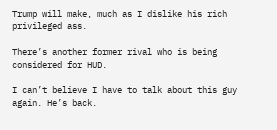Trump will make, much as I dislike his rich privileged ass.

There’s another former rival who is being considered for HUD.

I can’t believe I have to talk about this guy again. He’s back.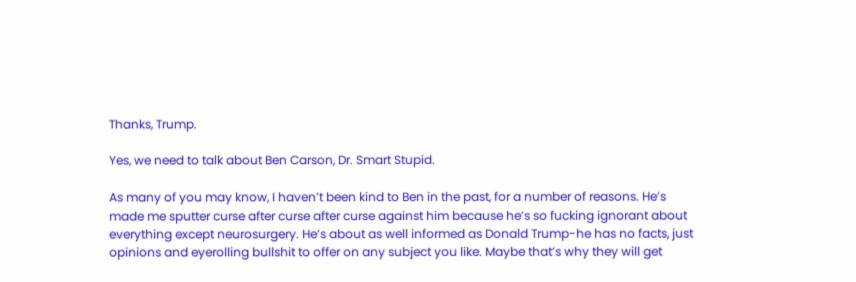Thanks, Trump.

Yes, we need to talk about Ben Carson, Dr. Smart Stupid.

As many of you may know, I haven’t been kind to Ben in the past, for a number of reasons. He’s made me sputter curse after curse after curse against him because he’s so fucking ignorant about everything except neurosurgery. He’s about as well informed as Donald Trump-he has no facts, just opinions and eyerolling bullshit to offer on any subject you like. Maybe that’s why they will get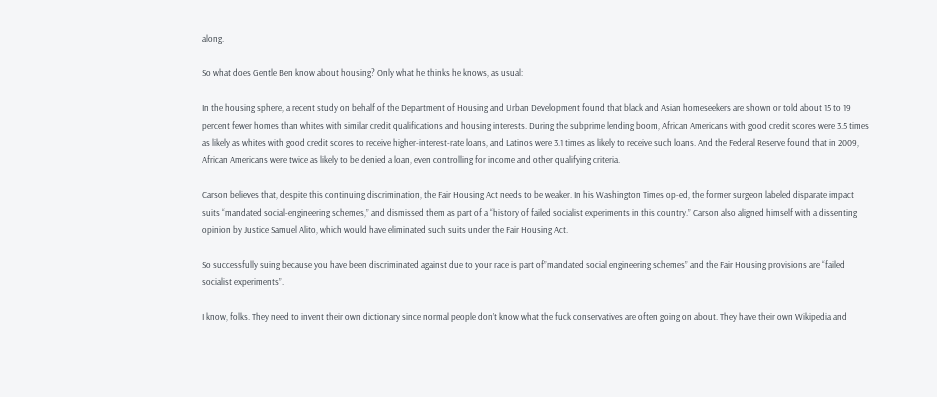along.

So what does Gentle Ben know about housing? Only what he thinks he knows, as usual:

In the housing sphere, a recent study on behalf of the Department of Housing and Urban Development found that black and Asian homeseekers are shown or told about 15 to 19 percent fewer homes than whites with similar credit qualifications and housing interests. During the subprime lending boom, African Americans with good credit scores were 3.5 times as likely as whites with good credit scores to receive higher-interest-rate loans, and Latinos were 3.1 times as likely to receive such loans. And the Federal Reserve found that in 2009, African Americans were twice as likely to be denied a loan, even controlling for income and other qualifying criteria.

Carson believes that, despite this continuing discrimination, the Fair Housing Act needs to be weaker. In his Washington Times op-ed, the former surgeon labeled disparate impact suits “mandated social-engineering schemes,” and dismissed them as part of a “history of failed socialist experiments in this country.” Carson also aligned himself with a dissenting opinion by Justice Samuel Alito, which would have eliminated such suits under the Fair Housing Act.

So successfully suing because you have been discriminated against due to your race is part of”mandated social engineering schemes” and the Fair Housing provisions are “failed socialist experiments”.

I know, folks. They need to invent their own dictionary since normal people don’t know what the fuck conservatives are often going on about. They have their own Wikipedia and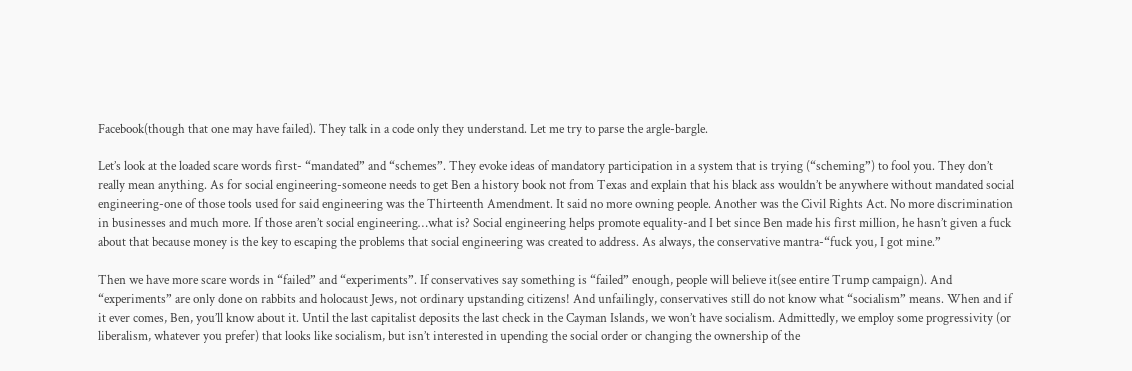Facebook(though that one may have failed). They talk in a code only they understand. Let me try to parse the argle-bargle.

Let’s look at the loaded scare words first- “mandated” and “schemes”. They evoke ideas of mandatory participation in a system that is trying (“scheming”) to fool you. They don’t really mean anything. As for social engineering-someone needs to get Ben a history book not from Texas and explain that his black ass wouldn’t be anywhere without mandated social engineering-one of those tools used for said engineering was the Thirteenth Amendment. It said no more owning people. Another was the Civil Rights Act. No more discrimination in businesses and much more. If those aren’t social engineering…what is? Social engineering helps promote equality-and I bet since Ben made his first million, he hasn’t given a fuck about that because money is the key to escaping the problems that social engineering was created to address. As always, the conservative mantra-“fuck you, I got mine.”

Then we have more scare words in “failed” and “experiments”. If conservatives say something is “failed” enough, people will believe it(see entire Trump campaign). And “experiments” are only done on rabbits and holocaust Jews, not ordinary upstanding citizens! And unfailingly, conservatives still do not know what “socialism” means. When and if it ever comes, Ben, you’ll know about it. Until the last capitalist deposits the last check in the Cayman Islands, we won’t have socialism. Admittedly, we employ some progressivity (or liberalism, whatever you prefer) that looks like socialism, but isn’t interested in upending the social order or changing the ownership of the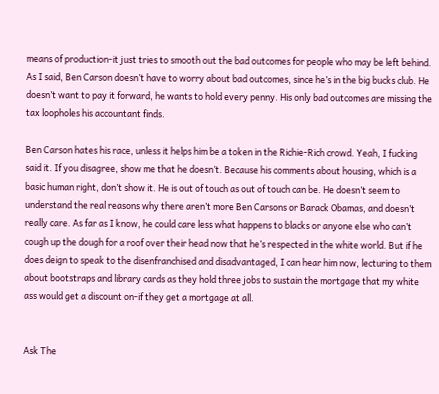means of production-it just tries to smooth out the bad outcomes for people who may be left behind. As I said, Ben Carson doesn’t have to worry about bad outcomes, since he’s in the big bucks club. He doesn’t want to pay it forward, he wants to hold every penny. His only bad outcomes are missing the tax loopholes his accountant finds.

Ben Carson hates his race, unless it helps him be a token in the Richie-Rich crowd. Yeah, I fucking said it. If you disagree, show me that he doesn’t. Because his comments about housing, which is a basic human right, don’t show it. He is out of touch as out of touch can be. He doesn’t seem to understand the real reasons why there aren’t more Ben Carsons or Barack Obamas, and doesn’t really care. As far as I know, he could care less what happens to blacks or anyone else who can’t cough up the dough for a roof over their head now that he’s respected in the white world. But if he does deign to speak to the disenfranchised and disadvantaged, I can hear him now, lecturing to them about bootstraps and library cards as they hold three jobs to sustain the mortgage that my white ass would get a discount on-if they get a mortgage at all.


Ask The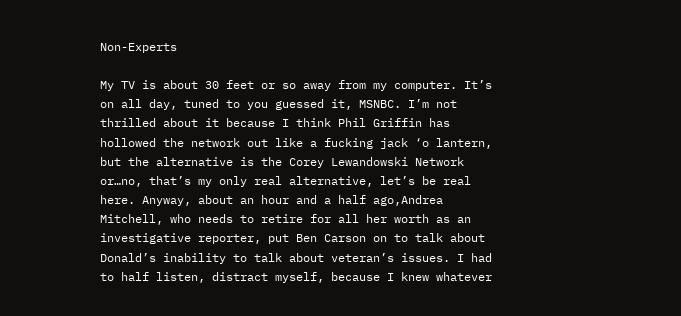Non-Experts

My TV is about 30 feet or so away from my computer. It’s on all day, tuned to you guessed it, MSNBC. I’m not thrilled about it because I think Phil Griffin has hollowed the network out like a fucking jack ‘o lantern, but the alternative is the Corey Lewandowski Network or…no, that’s my only real alternative, let’s be real here. Anyway, about an hour and a half ago,Andrea Mitchell, who needs to retire for all her worth as an investigative reporter, put Ben Carson on to talk about Donald’s inability to talk about veteran’s issues. I had to half listen, distract myself, because I knew whatever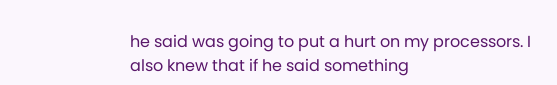he said was going to put a hurt on my processors. I also knew that if he said something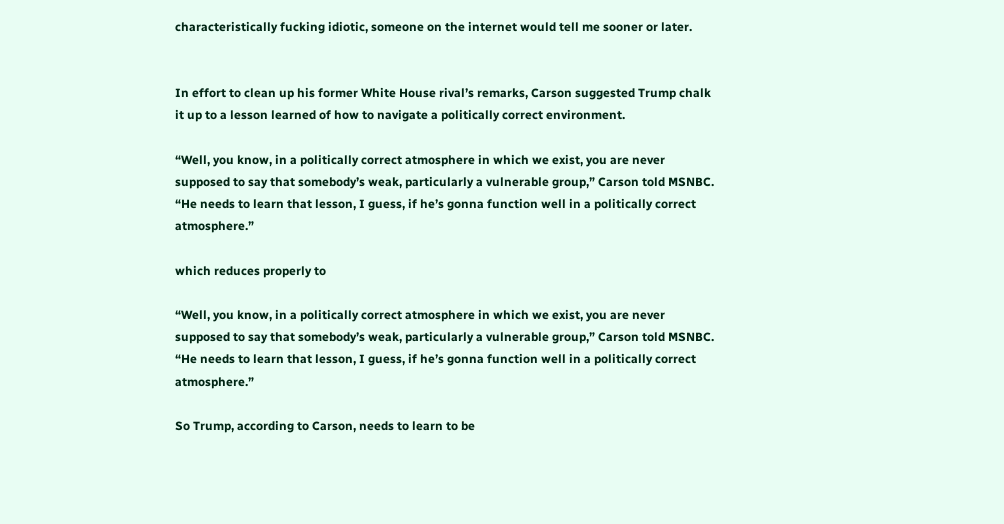characteristically fucking idiotic, someone on the internet would tell me sooner or later.


In effort to clean up his former White House rival’s remarks, Carson suggested Trump chalk it up to a lesson learned of how to navigate a politically correct environment.

“Well, you know, in a politically correct atmosphere in which we exist, you are never supposed to say that somebody’s weak, particularly a vulnerable group,” Carson told MSNBC. “He needs to learn that lesson, I guess, if he’s gonna function well in a politically correct atmosphere.”

which reduces properly to

“Well, you know, in a politically correct atmosphere in which we exist, you are never supposed to say that somebody’s weak, particularly a vulnerable group,” Carson told MSNBC. “He needs to learn that lesson, I guess, if he’s gonna function well in a politically correct atmosphere.”

So Trump, according to Carson, needs to learn to be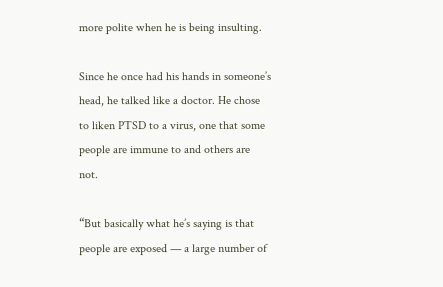more polite when he is being insulting.

Since he once had his hands in someone’s head, he talked like a doctor. He chose to liken PTSD to a virus, one that some people are immune to and others are not.

“But basically what he’s saying is that people are exposed — a large number of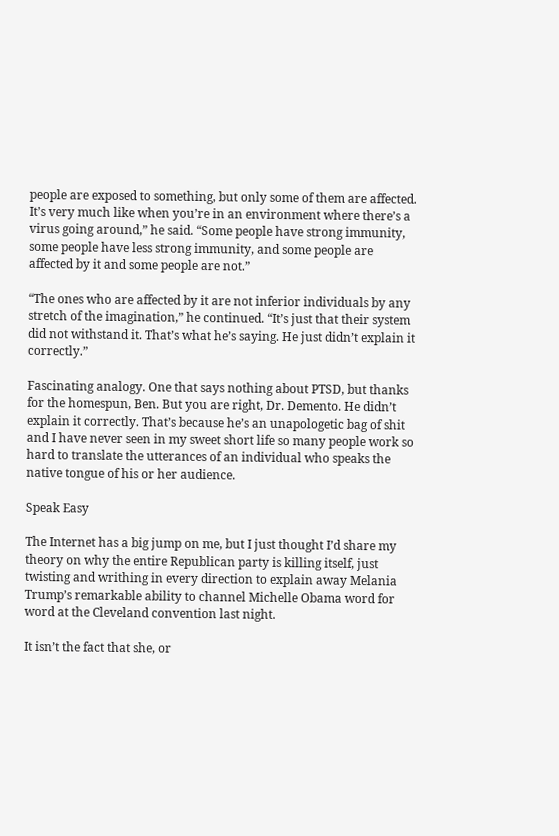people are exposed to something, but only some of them are affected. It’s very much like when you’re in an environment where there’s a virus going around,” he said. “Some people have strong immunity, some people have less strong immunity, and some people are affected by it and some people are not.”

“The ones who are affected by it are not inferior individuals by any stretch of the imagination,” he continued. “It’s just that their system did not withstand it. That’s what he’s saying. He just didn’t explain it correctly.”

Fascinating analogy. One that says nothing about PTSD, but thanks for the homespun, Ben. But you are right, Dr. Demento. He didn’t explain it correctly. That’s because he’s an unapologetic bag of shit and I have never seen in my sweet short life so many people work so hard to translate the utterances of an individual who speaks the native tongue of his or her audience.

Speak Easy

The Internet has a big jump on me, but I just thought I’d share my theory on why the entire Republican party is killing itself, just twisting and writhing in every direction to explain away Melania Trump’s remarkable ability to channel Michelle Obama word for word at the Cleveland convention last night.

It isn’t the fact that she, or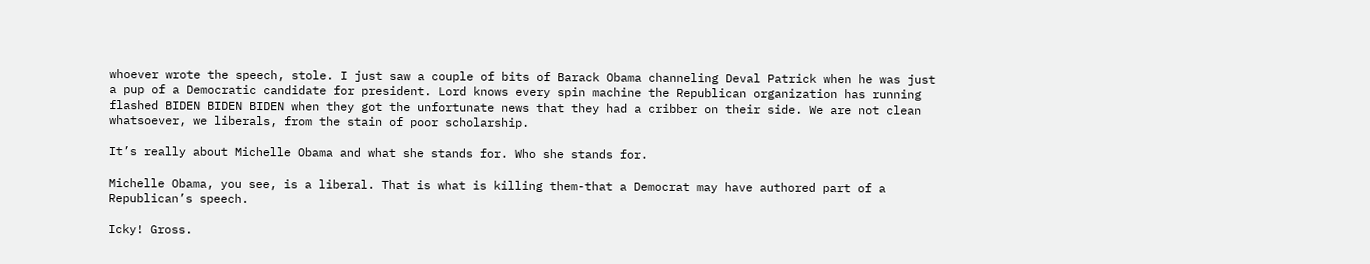whoever wrote the speech, stole. I just saw a couple of bits of Barack Obama channeling Deval Patrick when he was just a pup of a Democratic candidate for president. Lord knows every spin machine the Republican organization has running flashed BIDEN BIDEN BIDEN when they got the unfortunate news that they had a cribber on their side. We are not clean whatsoever, we liberals, from the stain of poor scholarship.

It’s really about Michelle Obama and what she stands for. Who she stands for.

Michelle Obama, you see, is a liberal. That is what is killing them-that a Democrat may have authored part of a Republican’s speech.

Icky! Gross.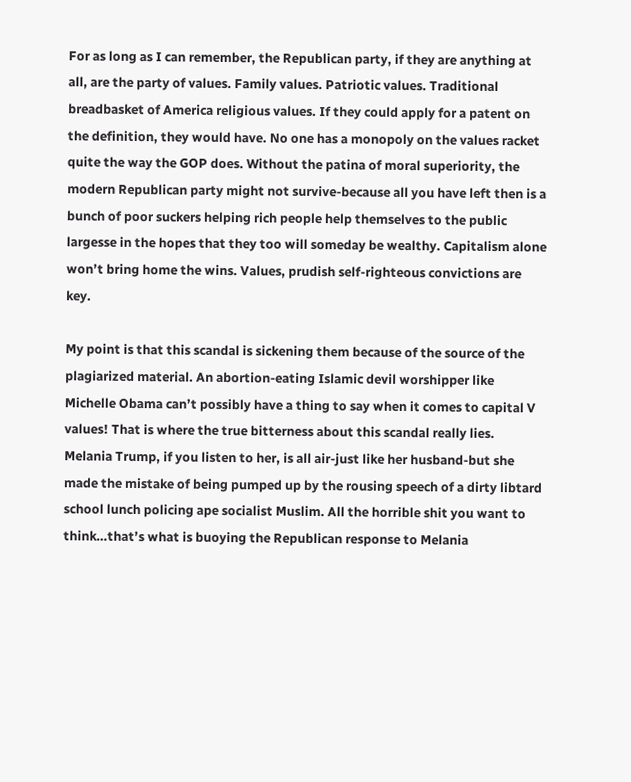For as long as I can remember, the Republican party, if they are anything at all, are the party of values. Family values. Patriotic values. Traditional breadbasket of America religious values. If they could apply for a patent on the definition, they would have. No one has a monopoly on the values racket quite the way the GOP does. Without the patina of moral superiority, the modern Republican party might not survive-because all you have left then is a bunch of poor suckers helping rich people help themselves to the public largesse in the hopes that they too will someday be wealthy. Capitalism alone won’t bring home the wins. Values, prudish self-righteous convictions are key.

My point is that this scandal is sickening them because of the source of the plagiarized material. An abortion-eating Islamic devil worshipper like Michelle Obama can’t possibly have a thing to say when it comes to capital V values! That is where the true bitterness about this scandal really lies. Melania Trump, if you listen to her, is all air-just like her husband-but she made the mistake of being pumped up by the rousing speech of a dirty libtard school lunch policing ape socialist Muslim. All the horrible shit you want to think…that’s what is buoying the Republican response to Melania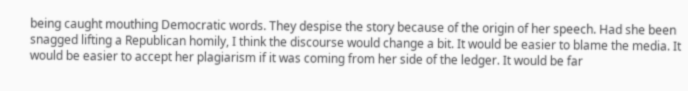being caught mouthing Democratic words. They despise the story because of the origin of her speech. Had she been snagged lifting a Republican homily, I think the discourse would change a bit. It would be easier to blame the media. It would be easier to accept her plagiarism if it was coming from her side of the ledger. It would be far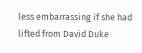less embarrassing if she had lifted from David Duke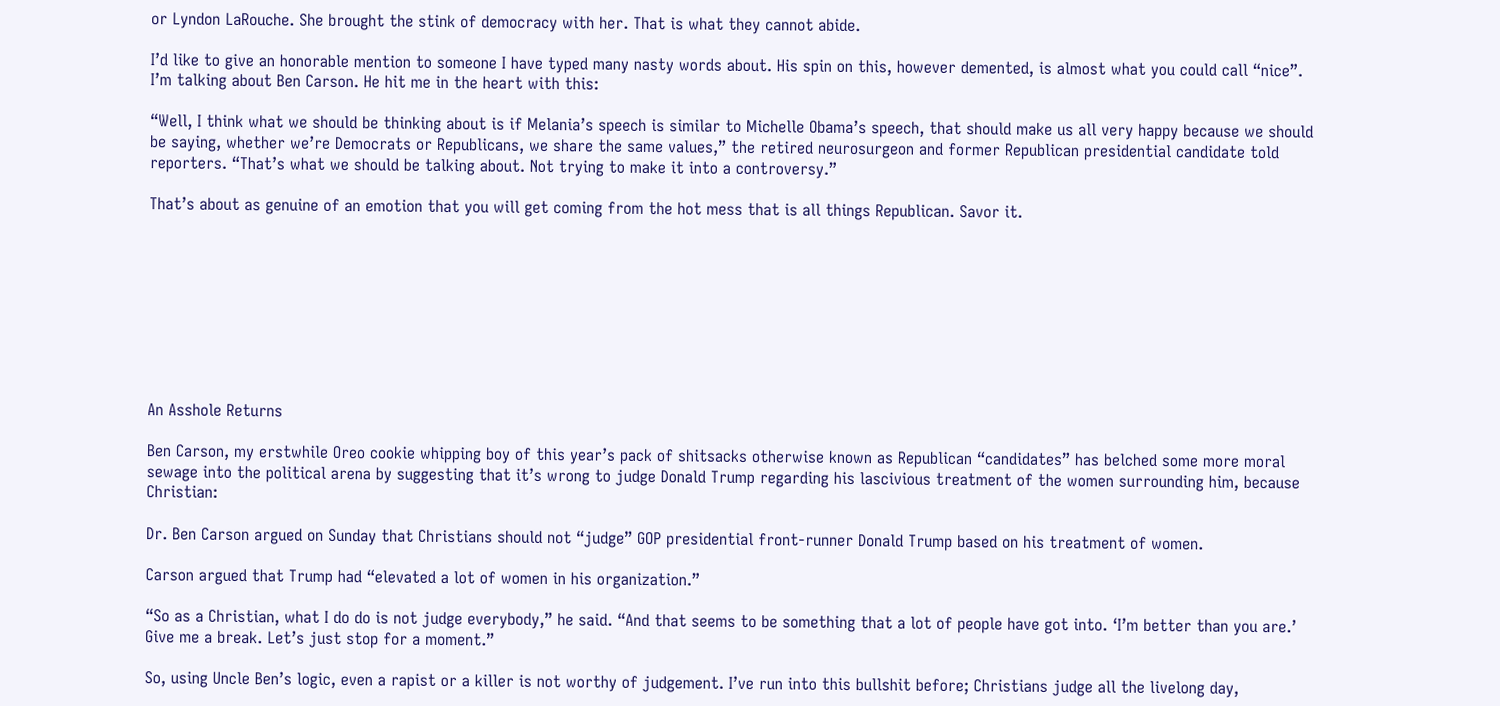or Lyndon LaRouche. She brought the stink of democracy with her. That is what they cannot abide.

I’d like to give an honorable mention to someone I have typed many nasty words about. His spin on this, however demented, is almost what you could call “nice”. I’m talking about Ben Carson. He hit me in the heart with this:

“Well, I think what we should be thinking about is if Melania’s speech is similar to Michelle Obama’s speech, that should make us all very happy because we should be saying, whether we’re Democrats or Republicans, we share the same values,” the retired neurosurgeon and former Republican presidential candidate told reporters. “That’s what we should be talking about. Not trying to make it into a controversy.”

That’s about as genuine of an emotion that you will get coming from the hot mess that is all things Republican. Savor it.









An Asshole Returns

Ben Carson, my erstwhile Oreo cookie whipping boy of this year’s pack of shitsacks otherwise known as Republican “candidates” has belched some more moral sewage into the political arena by suggesting that it’s wrong to judge Donald Trump regarding his lascivious treatment of the women surrounding him, because Christian:

Dr. Ben Carson argued on Sunday that Christians should not “judge” GOP presidential front-runner Donald Trump based on his treatment of women.

Carson argued that Trump had “elevated a lot of women in his organization.”

“So as a Christian, what I do do is not judge everybody,” he said. “And that seems to be something that a lot of people have got into. ‘I’m better than you are.’ Give me a break. Let’s just stop for a moment.”

So, using Uncle Ben’s logic, even a rapist or a killer is not worthy of judgement. I’ve run into this bullshit before; Christians judge all the livelong day,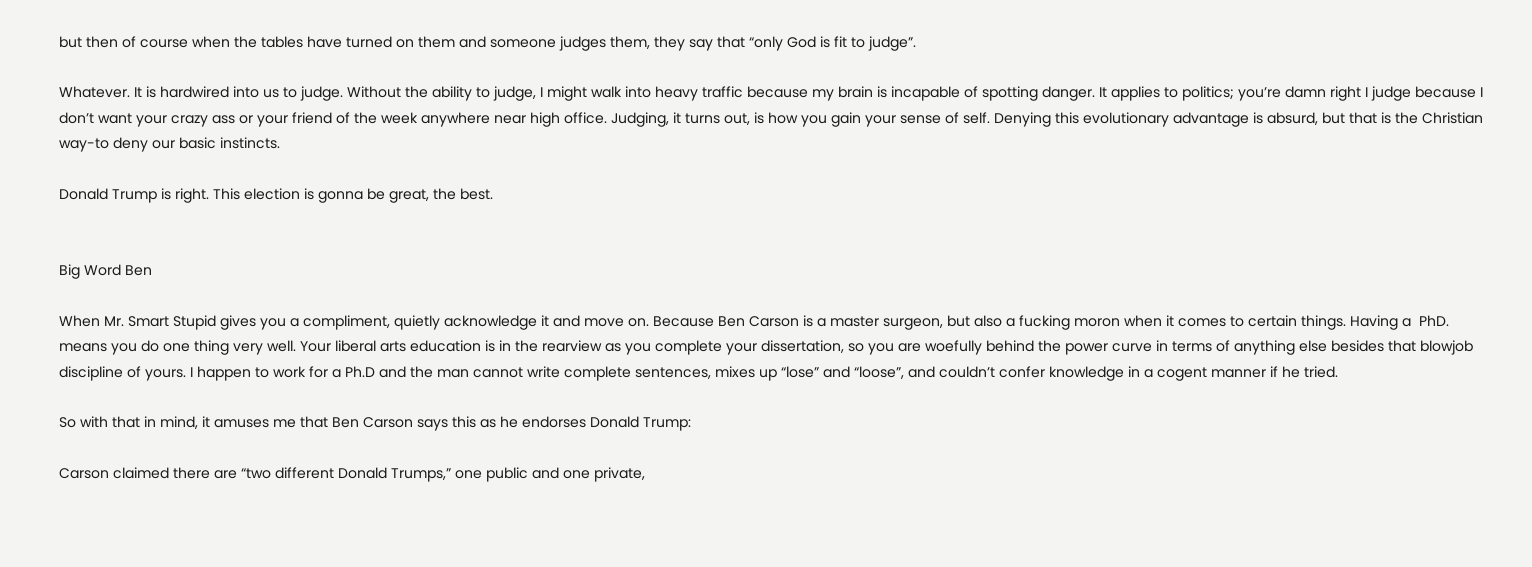but then of course when the tables have turned on them and someone judges them, they say that “only God is fit to judge”.

Whatever. It is hardwired into us to judge. Without the ability to judge, I might walk into heavy traffic because my brain is incapable of spotting danger. It applies to politics; you’re damn right I judge because I don’t want your crazy ass or your friend of the week anywhere near high office. Judging, it turns out, is how you gain your sense of self. Denying this evolutionary advantage is absurd, but that is the Christian way-to deny our basic instincts.

Donald Trump is right. This election is gonna be great, the best.


Big Word Ben

When Mr. Smart Stupid gives you a compliment, quietly acknowledge it and move on. Because Ben Carson is a master surgeon, but also a fucking moron when it comes to certain things. Having a  PhD. means you do one thing very well. Your liberal arts education is in the rearview as you complete your dissertation, so you are woefully behind the power curve in terms of anything else besides that blowjob discipline of yours. I happen to work for a Ph.D and the man cannot write complete sentences, mixes up “lose” and “loose”, and couldn’t confer knowledge in a cogent manner if he tried.

So with that in mind, it amuses me that Ben Carson says this as he endorses Donald Trump:

Carson claimed there are “two different Donald Trumps,” one public and one private,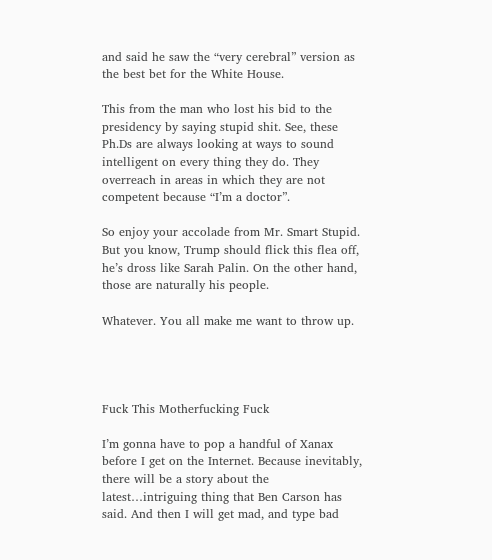and said he saw the “very cerebral” version as the best bet for the White House.

This from the man who lost his bid to the presidency by saying stupid shit. See, these Ph.Ds are always looking at ways to sound intelligent on every thing they do. They overreach in areas in which they are not competent because “I’m a doctor”.

So enjoy your accolade from Mr. Smart Stupid. But you know, Trump should flick this flea off, he’s dross like Sarah Palin. On the other hand, those are naturally his people.

Whatever. You all make me want to throw up.




Fuck This Motherfucking Fuck

I’m gonna have to pop a handful of Xanax before I get on the Internet. Because inevitably, there will be a story about the latest…intriguing thing that Ben Carson has said. And then I will get mad, and type bad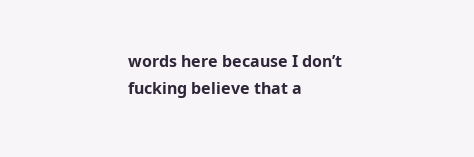words here because I don’t fucking believe that a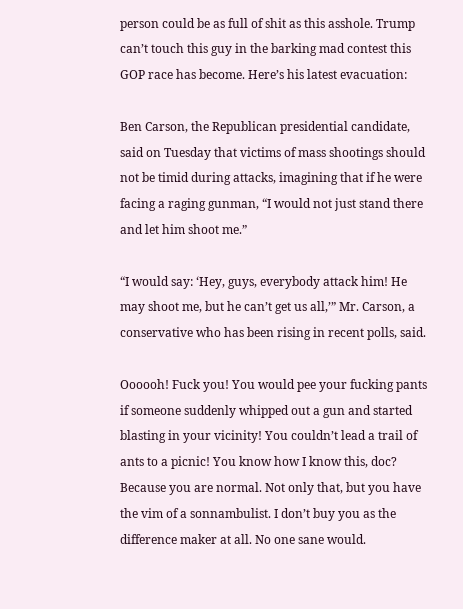person could be as full of shit as this asshole. Trump can’t touch this guy in the barking mad contest this GOP race has become. Here’s his latest evacuation:

Ben Carson, the Republican presidential candidate, said on Tuesday that victims of mass shootings should not be timid during attacks, imagining that if he were facing a raging gunman, “I would not just stand there and let him shoot me.”

“I would say: ‘Hey, guys, everybody attack him! He may shoot me, but he can’t get us all,’” Mr. Carson, a conservative who has been rising in recent polls, said.

Oooooh! Fuck you! You would pee your fucking pants if someone suddenly whipped out a gun and started blasting in your vicinity! You couldn’t lead a trail of ants to a picnic! You know how I know this, doc? Because you are normal. Not only that, but you have the vim of a sonnambulist. I don’t buy you as the difference maker at all. No one sane would.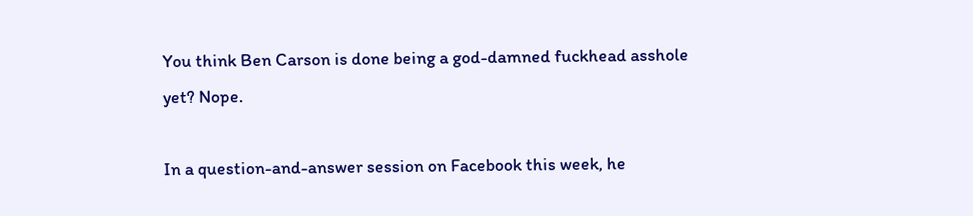You think Ben Carson is done being a god-damned fuckhead asshole yet? Nope.

In a question-and-answer session on Facebook this week, he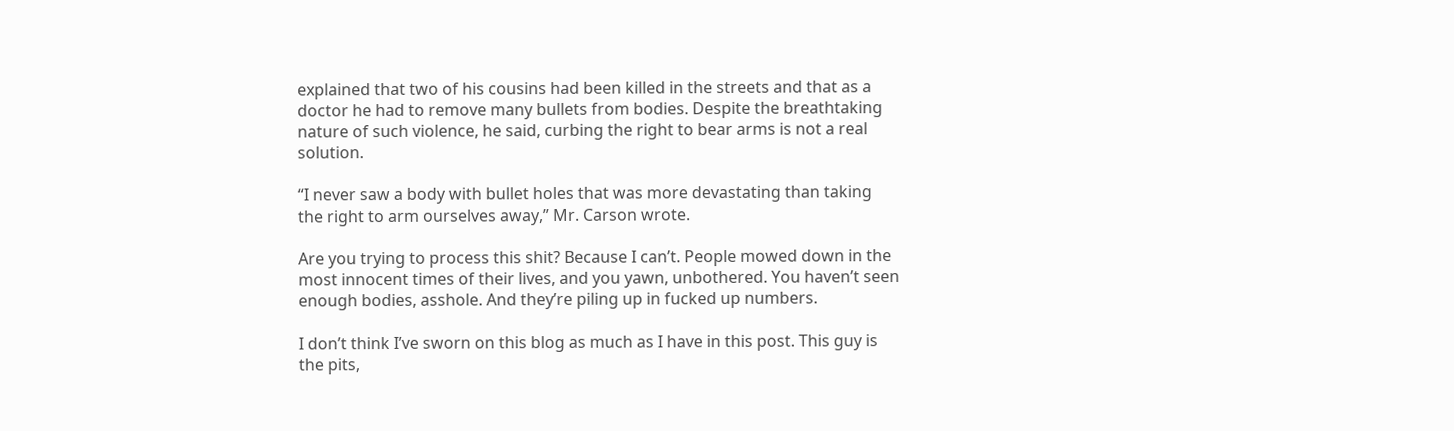explained that two of his cousins had been killed in the streets and that as a doctor he had to remove many bullets from bodies. Despite the breathtaking nature of such violence, he said, curbing the right to bear arms is not a real solution.

“I never saw a body with bullet holes that was more devastating than taking the right to arm ourselves away,” Mr. Carson wrote.

Are you trying to process this shit? Because I can’t. People mowed down in the most innocent times of their lives, and you yawn, unbothered. You haven’t seen enough bodies, asshole. And they’re piling up in fucked up numbers.

I don’t think I’ve sworn on this blog as much as I have in this post. This guy is the pits,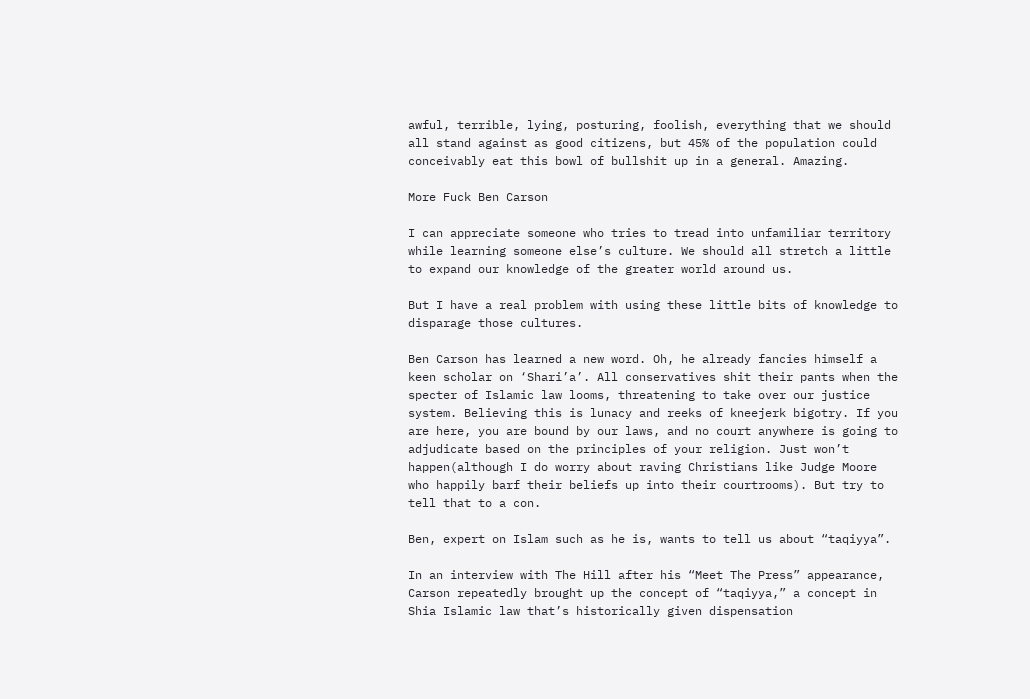awful, terrible, lying, posturing, foolish, everything that we should all stand against as good citizens, but 45% of the population could conceivably eat this bowl of bullshit up in a general. Amazing.

More Fuck Ben Carson

I can appreciate someone who tries to tread into unfamiliar territory while learning someone else’s culture. We should all stretch a little to expand our knowledge of the greater world around us.

But I have a real problem with using these little bits of knowledge to disparage those cultures.

Ben Carson has learned a new word. Oh, he already fancies himself a keen scholar on ‘Shari’a’. All conservatives shit their pants when the specter of Islamic law looms, threatening to take over our justice system. Believing this is lunacy and reeks of kneejerk bigotry. If you are here, you are bound by our laws, and no court anywhere is going to adjudicate based on the principles of your religion. Just won’t happen(although I do worry about raving Christians like Judge Moore who happily barf their beliefs up into their courtrooms). But try to tell that to a con.

Ben, expert on Islam such as he is, wants to tell us about “taqiyya”.

In an interview with The Hill after his “Meet The Press” appearance, Carson repeatedly brought up the concept of “taqiyya,” a concept in Shia Islamic law that’s historically given dispensation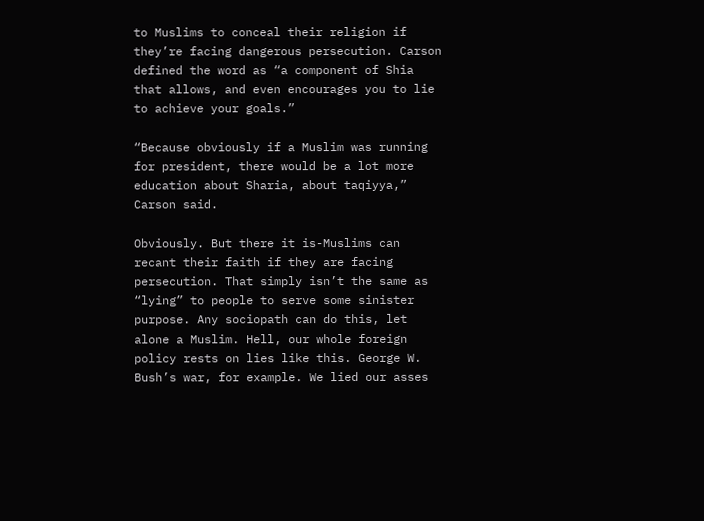to Muslims to conceal their religion if they’re facing dangerous persecution. Carson defined the word as “a component of Shia that allows, and even encourages you to lie to achieve your goals.”

“Because obviously if a Muslim was running for president, there would be a lot more education about Sharia, about taqiyya,” Carson said.

Obviously. But there it is-Muslims can recant their faith if they are facing persecution. That simply isn’t the same as “lying” to people to serve some sinister purpose. Any sociopath can do this, let alone a Muslim. Hell, our whole foreign policy rests on lies like this. George W. Bush’s war, for example. We lied our asses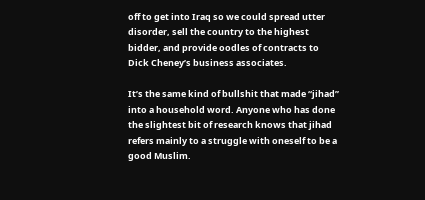off to get into Iraq so we could spread utter disorder, sell the country to the highest bidder, and provide oodles of contracts to Dick Cheney’s business associates.

It’s the same kind of bullshit that made “jihad” into a household word. Anyone who has done the slightest bit of research knows that jihad refers mainly to a struggle with oneself to be a good Muslim.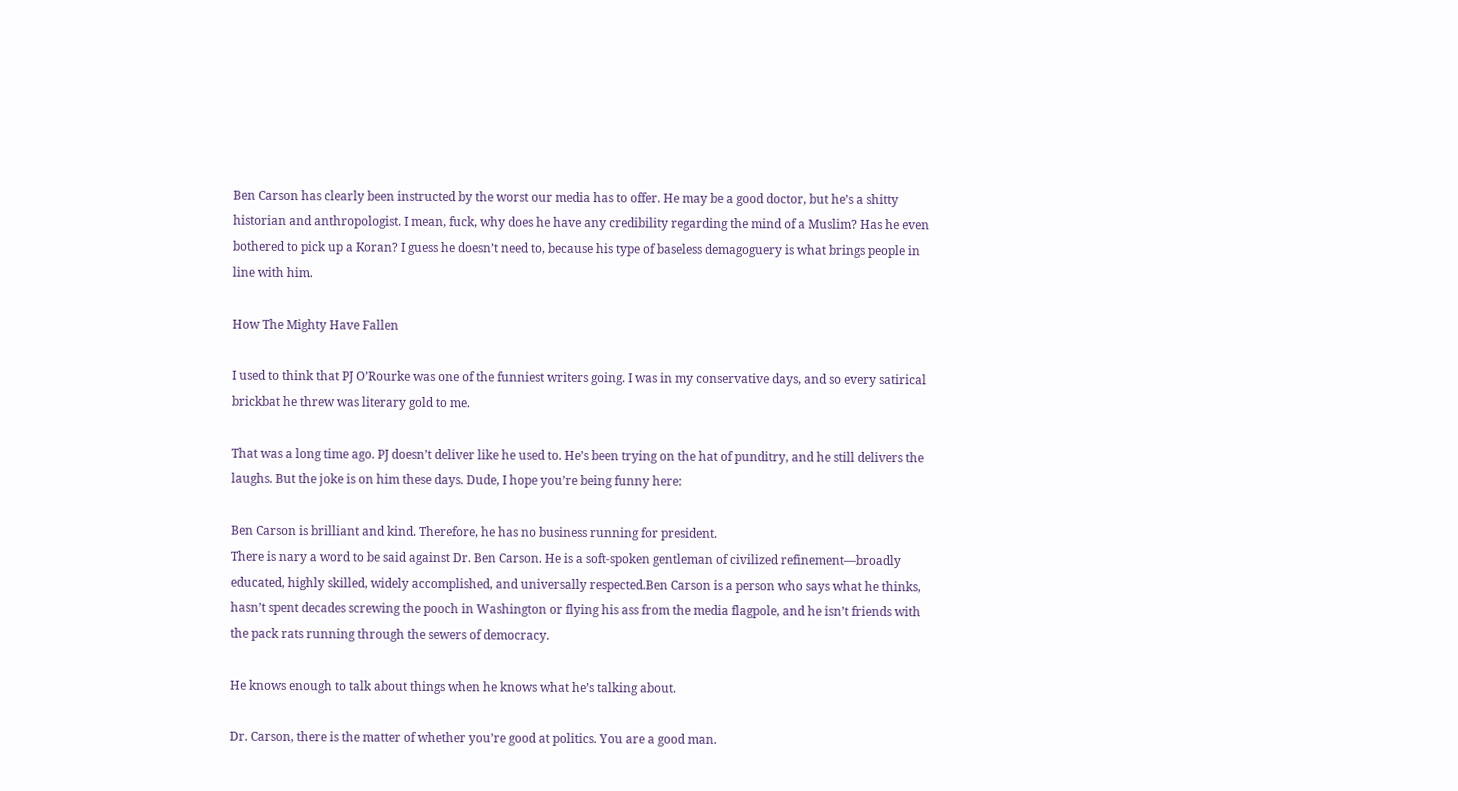Ben Carson has clearly been instructed by the worst our media has to offer. He may be a good doctor, but he’s a shitty historian and anthropologist. I mean, fuck, why does he have any credibility regarding the mind of a Muslim? Has he even bothered to pick up a Koran? I guess he doesn’t need to, because his type of baseless demagoguery is what brings people in line with him.

How The Mighty Have Fallen

I used to think that PJ O’Rourke was one of the funniest writers going. I was in my conservative days, and so every satirical brickbat he threw was literary gold to me.

That was a long time ago. PJ doesn’t deliver like he used to. He’s been trying on the hat of punditry, and he still delivers the laughs. But the joke is on him these days. Dude, I hope you’re being funny here:

Ben Carson is brilliant and kind. Therefore, he has no business running for president.
There is nary a word to be said against Dr. Ben Carson. He is a soft-spoken gentleman of civilized refinement—broadly educated, highly skilled, widely accomplished, and universally respected.Ben Carson is a person who says what he thinks, hasn’t spent decades screwing the pooch in Washington or flying his ass from the media flagpole, and he isn’t friends with the pack rats running through the sewers of democracy.

He knows enough to talk about things when he knows what he’s talking about.

Dr. Carson, there is the matter of whether you’re good at politics. You are a good man.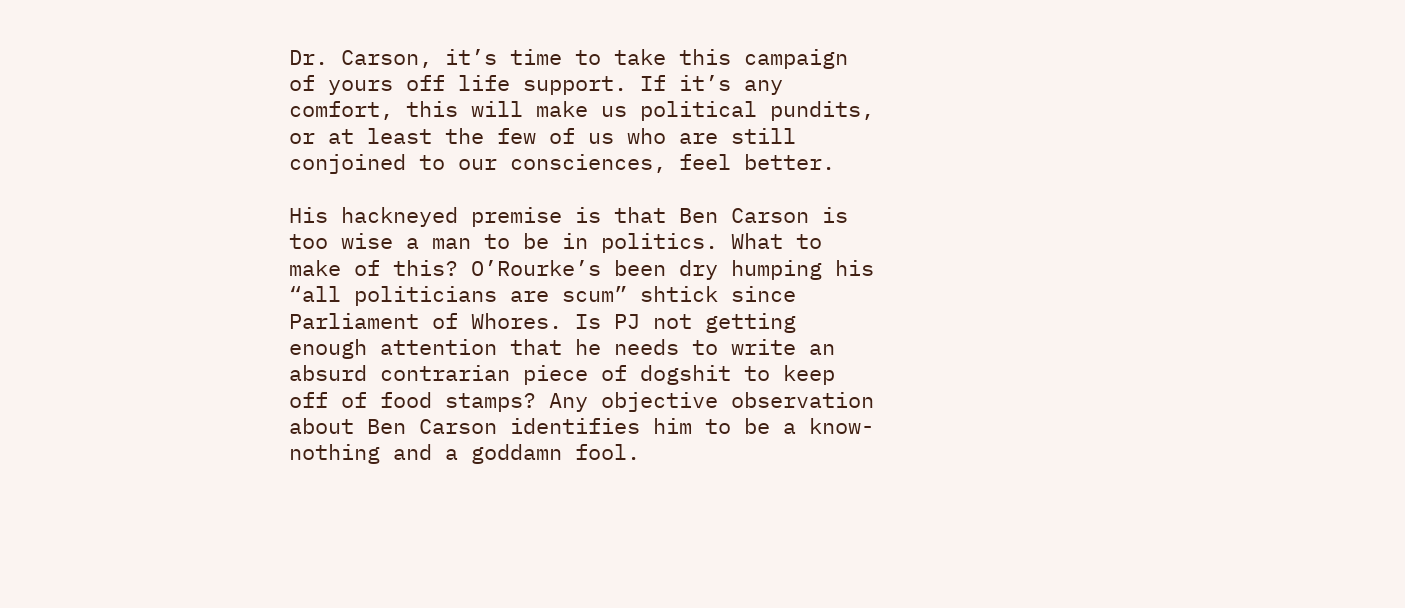Dr. Carson, it’s time to take this campaign of yours off life support. If it’s any comfort, this will make us political pundits, or at least the few of us who are still conjoined to our consciences, feel better.

His hackneyed premise is that Ben Carson is too wise a man to be in politics. What to make of this? O’Rourke’s been dry humping his “all politicians are scum” shtick since Parliament of Whores. Is PJ not getting enough attention that he needs to write an absurd contrarian piece of dogshit to keep off of food stamps? Any objective observation about Ben Carson identifies him to be a know-nothing and a goddamn fool.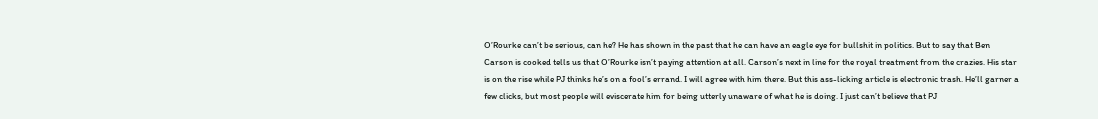O’Rourke can’t be serious, can he? He has shown in the past that he can have an eagle eye for bullshit in politics. But to say that Ben Carson is cooked tells us that O’Rourke isn’t paying attention at all. Carson’s next in line for the royal treatment from the crazies. His star is on the rise while PJ thinks he’s on a fool’s errand. I will agree with him there. But this ass-licking article is electronic trash. He’ll garner a few clicks, but most people will eviscerate him for being utterly unaware of what he is doing. I just can’t believe that PJ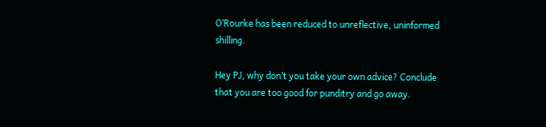O’Rourke has been reduced to unreflective, uninformed shilling.

Hey PJ, why don’t you take your own advice? Conclude that you are too good for punditry and go away.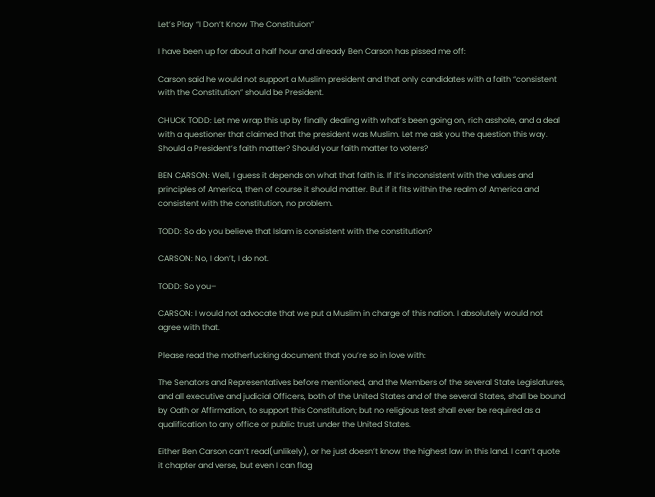Let’s Play “I Don’t Know The Constituion”

I have been up for about a half hour and already Ben Carson has pissed me off:

Carson said he would not support a Muslim president and that only candidates with a faith “consistent with the Constitution” should be President.

CHUCK TODD: Let me wrap this up by finally dealing with what’s been going on, rich asshole, and a deal with a questioner that claimed that the president was Muslim. Let me ask you the question this way. Should a President’s faith matter? Should your faith matter to voters?

BEN CARSON: Well, I guess it depends on what that faith is. If it’s inconsistent with the values and principles of America, then of course it should matter. But if it fits within the realm of America and consistent with the constitution, no problem.

TODD: So do you believe that Islam is consistent with the constitution?

CARSON: No, I don’t, I do not.

TODD: So you–

CARSON: I would not advocate that we put a Muslim in charge of this nation. I absolutely would not agree with that.

Please read the motherfucking document that you’re so in love with:

The Senators and Representatives before mentioned, and the Members of the several State Legislatures, and all executive and judicial Officers, both of the United States and of the several States, shall be bound by Oath or Affirmation, to support this Constitution; but no religious test shall ever be required as a qualification to any office or public trust under the United States.

Either Ben Carson can’t read(unlikely), or he just doesn’t know the highest law in this land. I can’t quote it chapter and verse, but even I can flag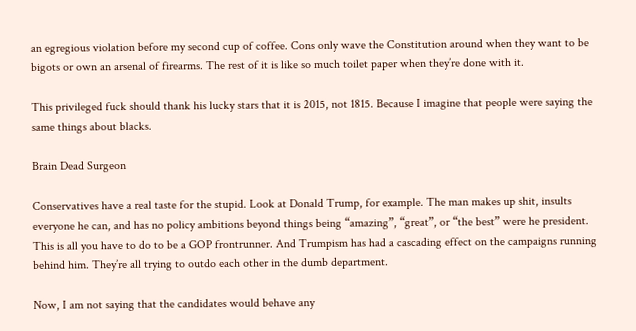an egregious violation before my second cup of coffee. Cons only wave the Constitution around when they want to be bigots or own an arsenal of firearms. The rest of it is like so much toilet paper when they’re done with it.

This privileged fuck should thank his lucky stars that it is 2015, not 1815. Because I imagine that people were saying the same things about blacks.

Brain Dead Surgeon

Conservatives have a real taste for the stupid. Look at Donald Trump, for example. The man makes up shit, insults everyone he can, and has no policy ambitions beyond things being “amazing”, “great”, or “the best” were he president.  This is all you have to do to be a GOP frontrunner. And Trumpism has had a cascading effect on the campaigns running behind him. They’re all trying to outdo each other in the dumb department.

Now, I am not saying that the candidates would behave any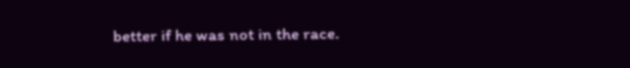better if he was not in the race.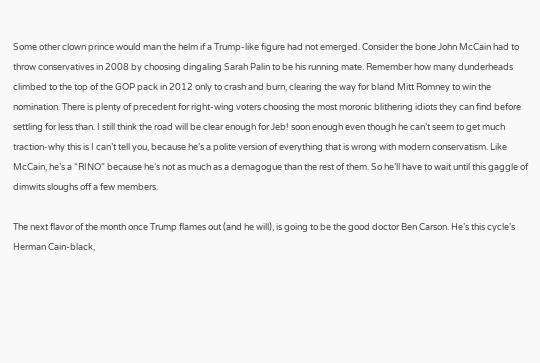Some other clown prince would man the helm if a Trump-like figure had not emerged. Consider the bone John McCain had to throw conservatives in 2008 by choosing dingaling Sarah Palin to be his running mate. Remember how many dunderheads climbed to the top of the GOP pack in 2012 only to crash and burn, clearing the way for bland Mitt Romney to win the nomination. There is plenty of precedent for right-wing voters choosing the most moronic blithering idiots they can find before settling for less than. I still think the road will be clear enough for Jeb! soon enough even though he can’t seem to get much traction-why this is I can’t tell you, because he’s a polite version of everything that is wrong with modern conservatism. Like McCain, he’s a “RINO” because he’s not as much as a demagogue than the rest of them. So he’ll have to wait until this gaggle of dimwits sloughs off a few members.

The next flavor of the month once Trump flames out (and he will), is going to be the good doctor Ben Carson. He’s this cycle’s Herman Cain-black,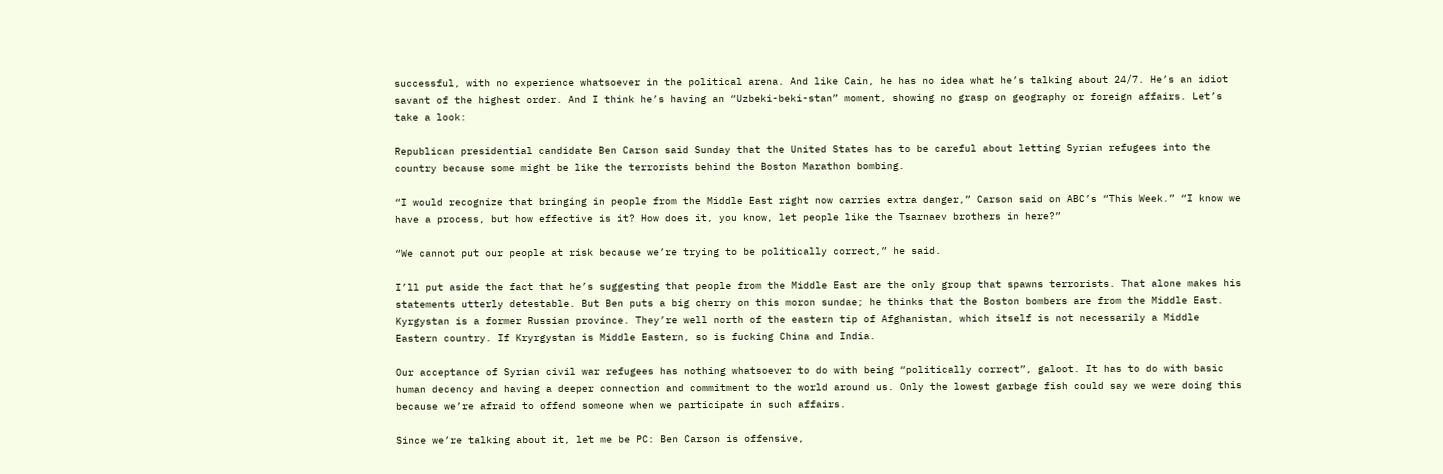successful, with no experience whatsoever in the political arena. And like Cain, he has no idea what he’s talking about 24/7. He’s an idiot savant of the highest order. And I think he’s having an “Uzbeki-beki-stan” moment, showing no grasp on geography or foreign affairs. Let’s take a look:

Republican presidential candidate Ben Carson said Sunday that the United States has to be careful about letting Syrian refugees into the country because some might be like the terrorists behind the Boston Marathon bombing.

“I would recognize that bringing in people from the Middle East right now carries extra danger,” Carson said on ABC’s “This Week.” “I know we have a process, but how effective is it? How does it, you know, let people like the Tsarnaev brothers in here?”

“We cannot put our people at risk because we’re trying to be politically correct,” he said.

I’ll put aside the fact that he’s suggesting that people from the Middle East are the only group that spawns terrorists. That alone makes his statements utterly detestable. But Ben puts a big cherry on this moron sundae; he thinks that the Boston bombers are from the Middle East. Kyrgystan is a former Russian province. They’re well north of the eastern tip of Afghanistan, which itself is not necessarily a Middle Eastern country. If Kryrgystan is Middle Eastern, so is fucking China and India.

Our acceptance of Syrian civil war refugees has nothing whatsoever to do with being “politically correct”, galoot. It has to do with basic human decency and having a deeper connection and commitment to the world around us. Only the lowest garbage fish could say we were doing this because we’re afraid to offend someone when we participate in such affairs.

Since we’re talking about it, let me be PC: Ben Carson is offensive,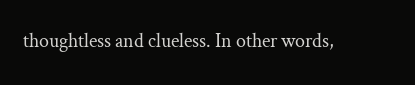thoughtless and clueless. In other words,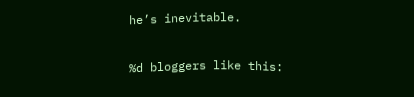he’s inevitable.

%d bloggers like this: